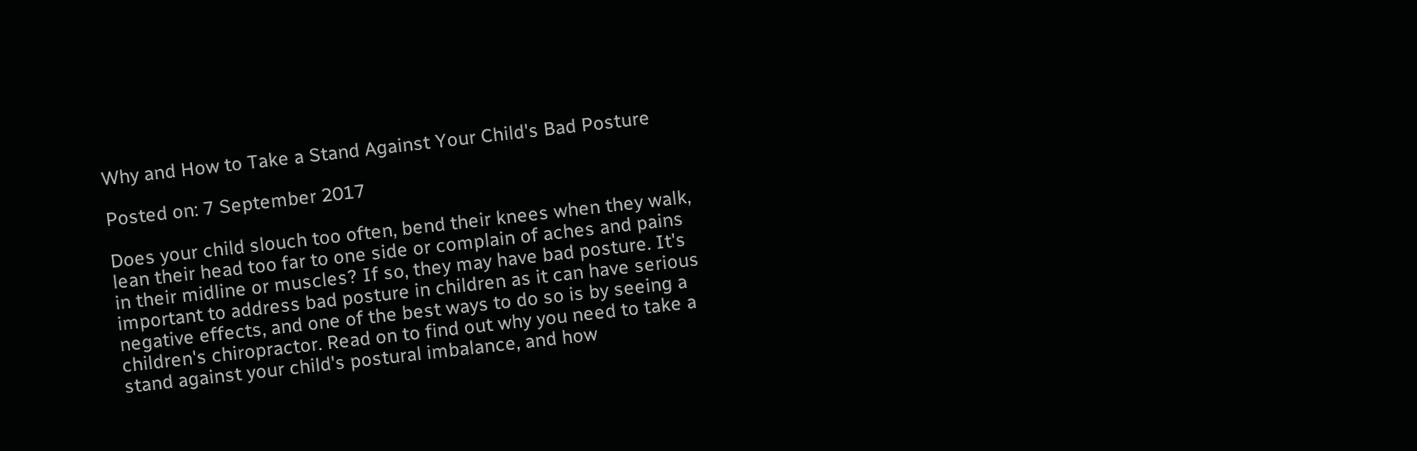Why and How to Take a Stand Against Your Child's Bad Posture

Posted on: 7 September 2017

Does your child slouch too often, bend their knees when they walk, lean their head too far to one side or complain of aches and pains in their midline or muscles? If so, they may have bad posture. It's important to address bad posture in children as it can have serious negative effects, and one of the best ways to do so is by seeing a children's chiropractor. Read on to find out why you need to take a stand against your child's postural imbalance, and how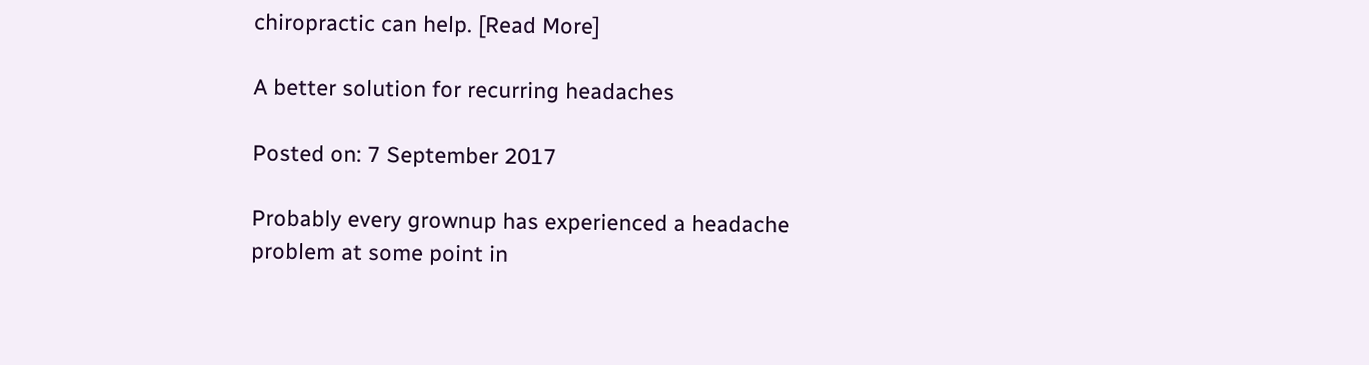chiropractic can help. [Read More]

A better solution for recurring headaches

Posted on: 7 September 2017

Probably every grownup has experienced a headache problem at some point in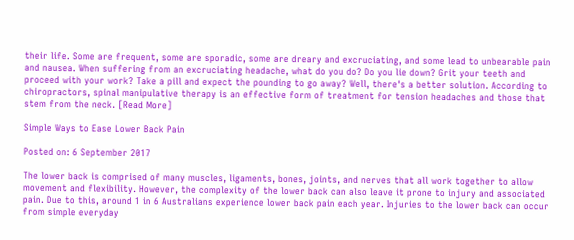their life. Some are frequent, some are sporadic, some are dreary and excruciating, and some lead to unbearable pain and nausea. When suffering from an excruciating headache, what do you do? Do you lie down? Grit your teeth and proceed with your work? Take a pill and expect the pounding to go away? Well, there's a better solution. According to chiropractors, spinal manipulative therapy is an effective form of treatment for tension headaches and those that stem from the neck. [Read More]

Simple Ways to Ease Lower Back Pain

Posted on: 6 September 2017

The lower back is comprised of many muscles, ligaments, bones, joints, and nerves that all work together to allow movement and flexibility. However, the complexity of the lower back can also leave it prone to injury and associated pain. Due to this, around 1 in 6 Australians experience lower back pain each year. Injuries to the lower back can occur from simple everyday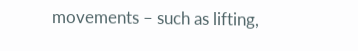movements – such as lifting,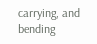carrying, and bending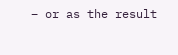– or as the result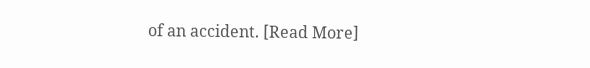of an accident. [Read More]